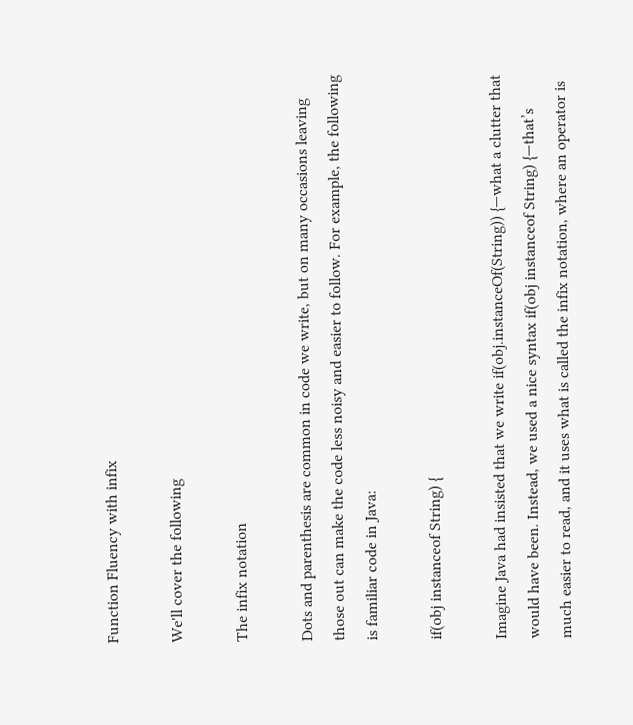Function Fluency with infix

We'll cover the following

The infix notation

Dots and parenthesis are common in code we write, but on many occasions leaving those out can make the code less noisy and easier to follow. For example, the following is familiar code in Java:

if(obj instanceof String) {

Imagine Java had insisted that we write if(obj.instanceOf(String)) {—what a clutter that would have been. Instead, we used a nice syntax if(obj instanceof String) {—that’s much easier to read, and it uses what is called the infix notation, where an operator is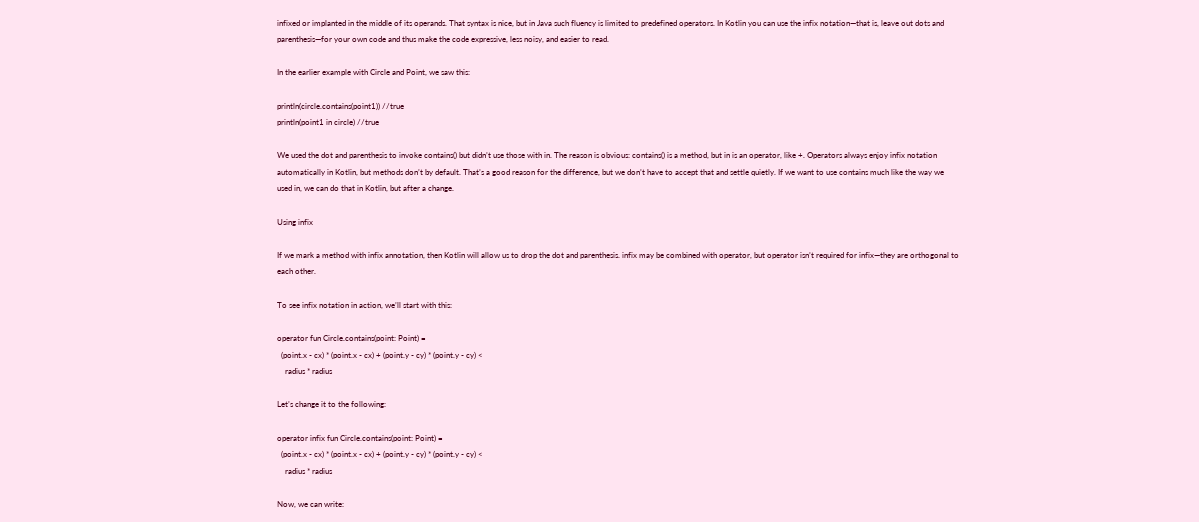infixed or implanted in the middle of its operands. That syntax is nice, but in Java such fluency is limited to predefined operators. In Kotlin you can use the infix notation—that is, leave out dots and parenthesis—for your own code and thus make the code expressive, less noisy, and easier to read.

In the earlier example with Circle and Point, we saw this:

println(circle.contains(point1)) //true
println(point1 in circle) //true

We used the dot and parenthesis to invoke contains() but didn’t use those with in. The reason is obvious: contains() is a method, but in is an operator, like +. Operators always enjoy infix notation automatically in Kotlin, but methods don’t by default. That’s a good reason for the difference, but we don’t have to accept that and settle quietly. If we want to use contains much like the way we used in, we can do that in Kotlin, but after a change.

Using infix

If we mark a method with infix annotation, then Kotlin will allow us to drop the dot and parenthesis. infix may be combined with operator, but operator isn’t required for infix—they are orthogonal to each other.

To see infix notation in action, we’ll start with this:

operator fun Circle.contains(point: Point) =
  (point.x - cx) * (point.x - cx) + (point.y - cy) * (point.y - cy) <
    radius * radius

Let’s change it to the following:

operator infix fun Circle.contains(point: Point) =
  (point.x - cx) * (point.x - cx) + (point.y - cy) * (point.y - cy) <
    radius * radius

Now, we can write: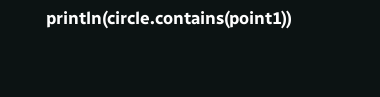println(circle.contains(point1))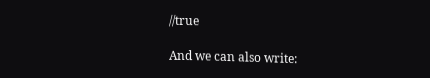//true

And we can also write: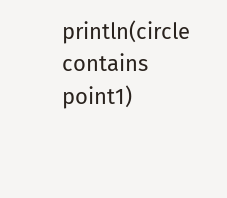println(circle contains point1)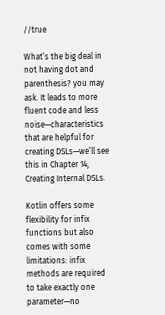//true

What’s the big deal in not having dot and parenthesis? you may ask. It leads to more fluent code and less noise—characteristics that are helpful for creating DSLs—we’ll see this in Chapter 14, Creating Internal DSLs.

Kotlin offers some flexibility for infix functions but also comes with some limitations: infix methods are required to take exactly one parameter—no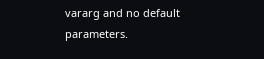vararg and no default parameters.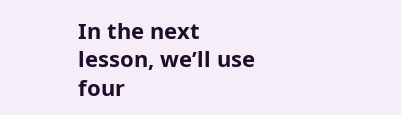In the next lesson, we’ll use four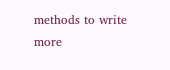methods to write more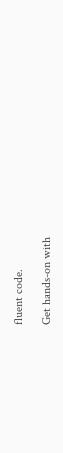fluent code.

Get hands-on with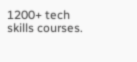1200+ tech skills courses.